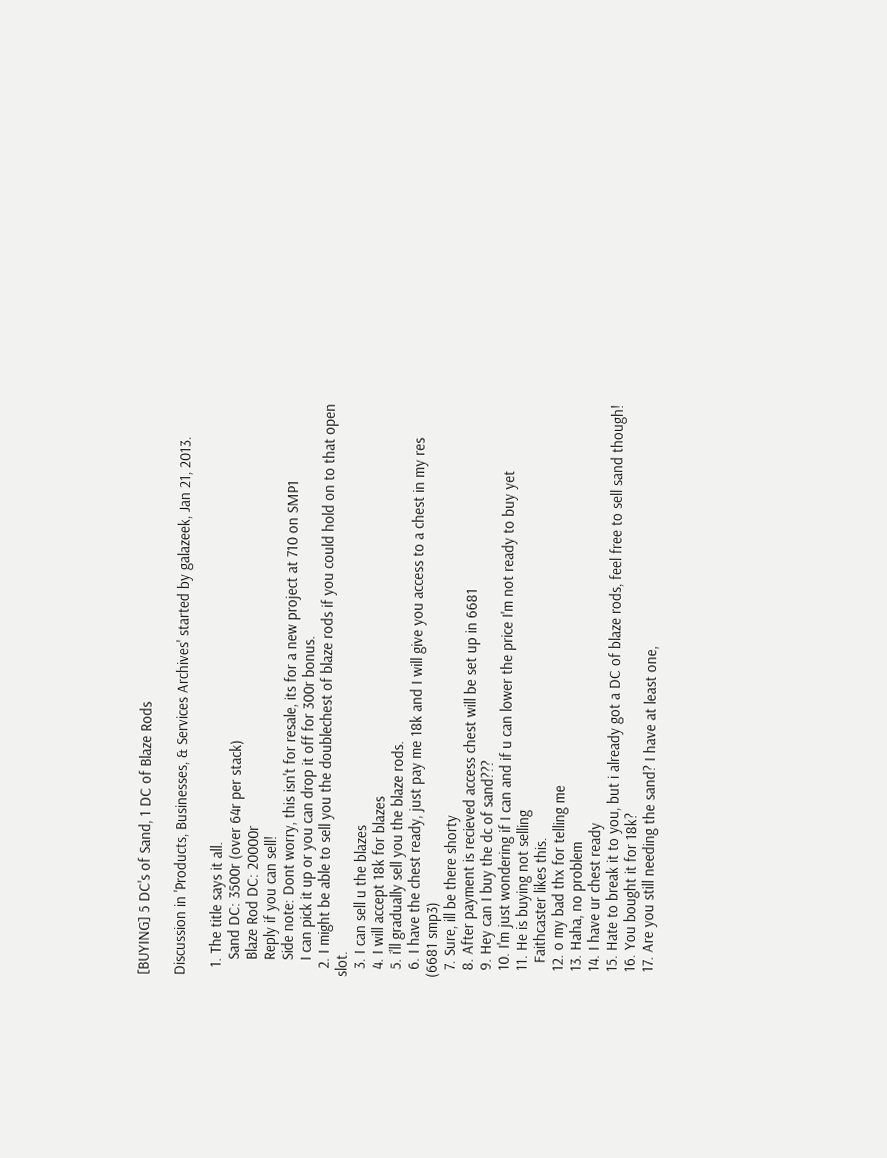[BUYING] 5 DC's of Sand, 1 DC of Blaze Rods

Discussion in 'Products, Businesses, & Services Archives' started by galazeek, Jan 21, 2013.

  1. The title says it all.
    Sand DC: 3500r (over 64r per stack)
    Blaze Rod DC: 20000r
    Reply if you can sell!
    Side note: Dont worry, this isn't for resale, its for a new project at 710 on SMP1
    I can pick it up or you can drop it off for 300r bonus.
  2. I might be able to sell you the doublechest of blaze rods if you could hold on to that open slot.
  3. I can sell u the blazes
  4. I will accept 18k for blazes
  5. i'll gradually sell you the blaze rods.
  6. I have the chest ready, just pay me 18k and I will give you access to a chest in my res (6681 smp3)
  7. Sure, ill be there shorty
  8. After payment is recieved access chest will be set up in 6681
  9. Hey can I buy the dc of sand???
  10. I'm just wondering if I can and if u can lower the price I'm not ready to buy yet
  11. He is buying not selling
    Faithcaster likes this.
  12. o my bad thx for telling me
  13. Haha, no problem
  14. I have ur chest ready
  15. Hate to break it to you, but i already got a DC of blaze rods, feel free to sell sand though!
  16. You bought it for 18k?
  17. Are you still needing the sand? I have at least one,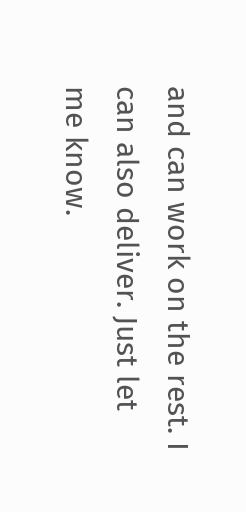and can work on the rest. I can also deliver. Just let me know.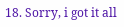18. Sorry, i got it all